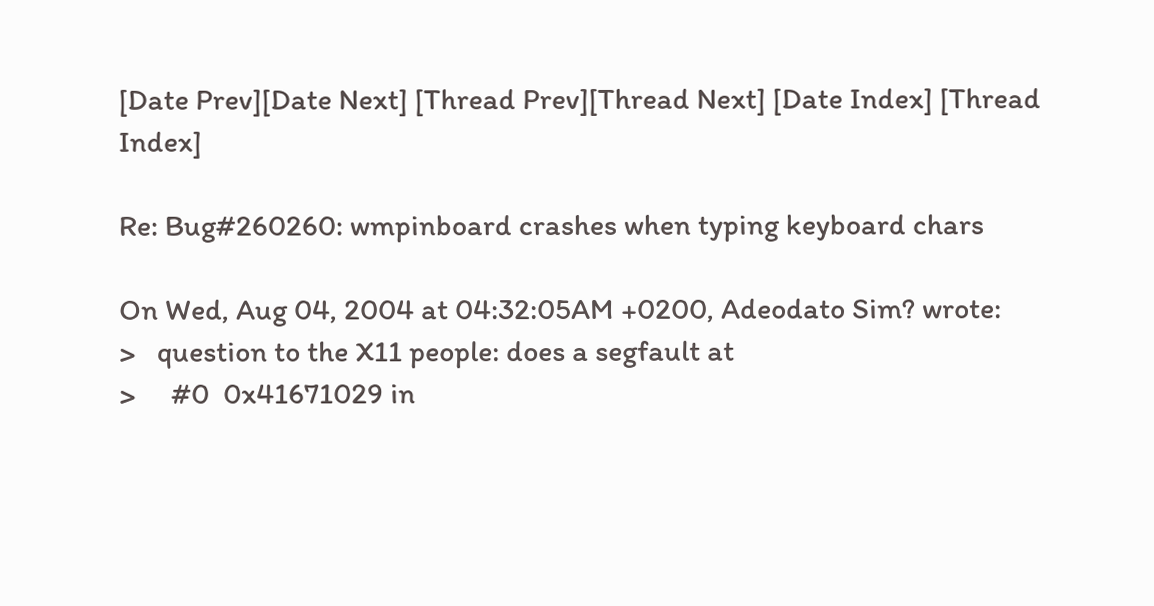[Date Prev][Date Next] [Thread Prev][Thread Next] [Date Index] [Thread Index]

Re: Bug#260260: wmpinboard crashes when typing keyboard chars

On Wed, Aug 04, 2004 at 04:32:05AM +0200, Adeodato Sim? wrote:
>   question to the X11 people: does a segfault at
>     #0  0x41671029 in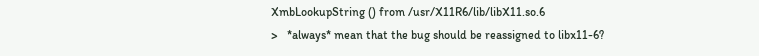XmbLookupString () from /usr/X11R6/lib/libX11.so.6
>   *always* mean that the bug should be reassigned to libx11-6?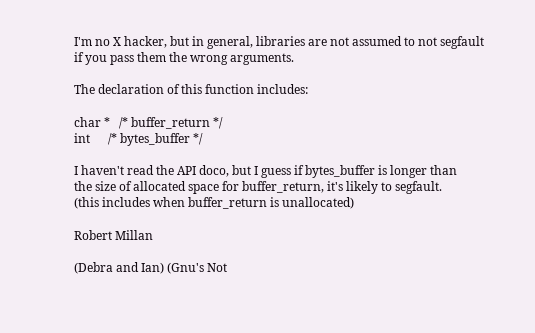I'm no X hacker, but in general, libraries are not assumed to not segfault
if you pass them the wrong arguments.

The declaration of this function includes:

char *   /* buffer_return */
int      /* bytes_buffer */

I haven't read the API doco, but I guess if bytes_buffer is longer than
the size of allocated space for buffer_return, it's likely to segfault.
(this includes when buffer_return is unallocated)

Robert Millan

(Debra and Ian) (Gnu's Not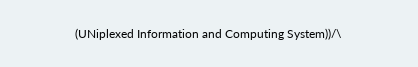(UNiplexed Information and Computing System))/\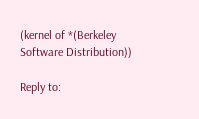(kernel of *(Berkeley Software Distribution))

Reply to: